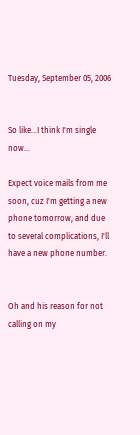Tuesday, September 05, 2006


So like...I think I'm single now...

Expect voice mails from me soon, cuz I'm getting a new phone tomorrow, and due to several complications, I'll have a new phone number.


Oh and his reason for not calling on my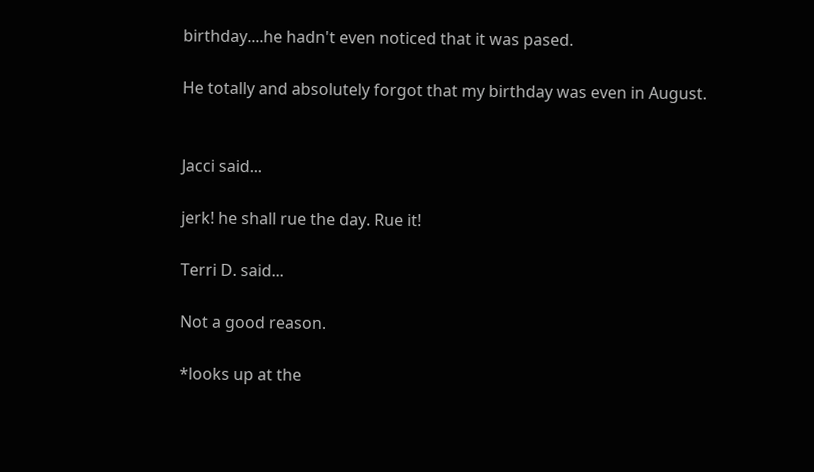birthday....he hadn't even noticed that it was pased.

He totally and absolutely forgot that my birthday was even in August.


Jacci said...

jerk! he shall rue the day. Rue it!

Terri D. said...

Not a good reason.

*looks up at the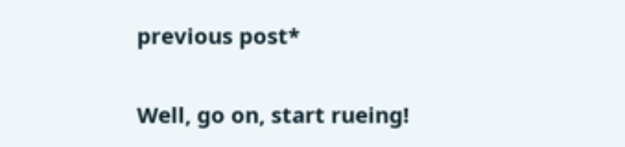previous post*

Well, go on, start rueing!